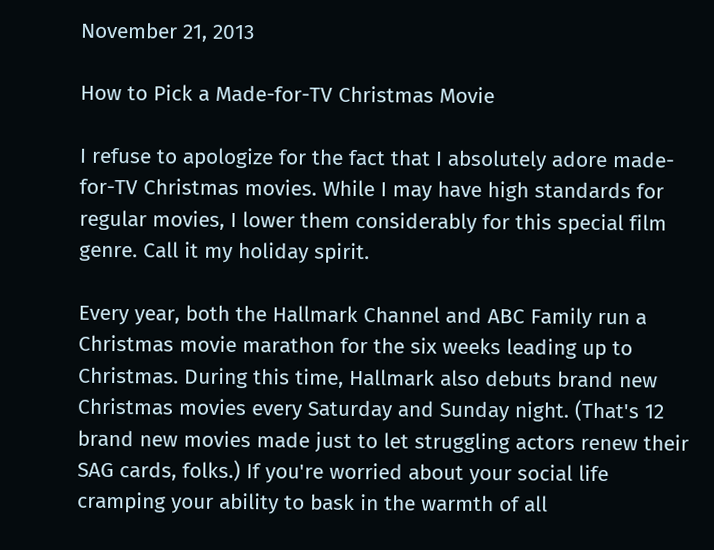November 21, 2013

How to Pick a Made-for-TV Christmas Movie

I refuse to apologize for the fact that I absolutely adore made-for-TV Christmas movies. While I may have high standards for regular movies, I lower them considerably for this special film genre. Call it my holiday spirit.

Every year, both the Hallmark Channel and ABC Family run a Christmas movie marathon for the six weeks leading up to Christmas. During this time, Hallmark also debuts brand new Christmas movies every Saturday and Sunday night. (That's 12 brand new movies made just to let struggling actors renew their SAG cards, folks.) If you're worried about your social life cramping your ability to bask in the warmth of all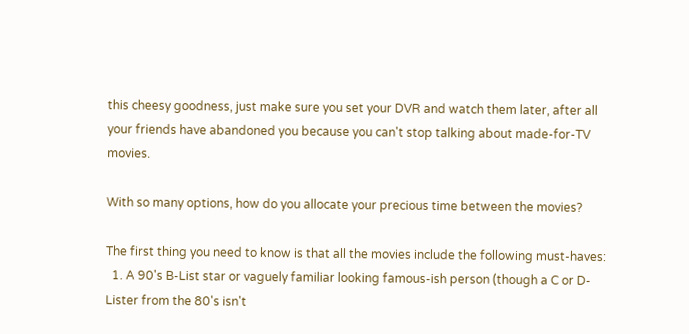this cheesy goodness, just make sure you set your DVR and watch them later, after all your friends have abandoned you because you can't stop talking about made-for-TV movies.

With so many options, how do you allocate your precious time between the movies?

The first thing you need to know is that all the movies include the following must-haves:
  1. A 90's B-List star or vaguely familiar looking famous-ish person (though a C or D-Lister from the 80's isn't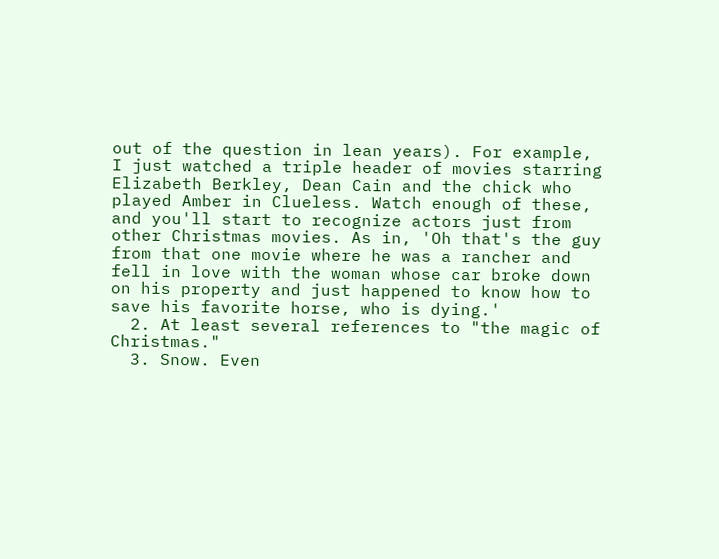out of the question in lean years). For example, I just watched a triple header of movies starring Elizabeth Berkley, Dean Cain and the chick who played Amber in Clueless. Watch enough of these, and you'll start to recognize actors just from other Christmas movies. As in, 'Oh that's the guy from that one movie where he was a rancher and fell in love with the woman whose car broke down on his property and just happened to know how to save his favorite horse, who is dying.'
  2. At least several references to "the magic of Christmas."
  3. Snow. Even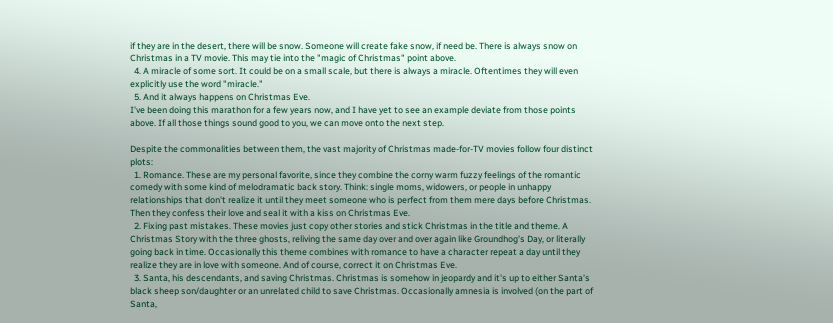if they are in the desert, there will be snow. Someone will create fake snow, if need be. There is always snow on Christmas in a TV movie. This may tie into the "magic of Christmas" point above.
  4. A miracle of some sort. It could be on a small scale, but there is always a miracle. Oftentimes they will even explicitly use the word "miracle."
  5. And it always happens on Christmas Eve.
I've been doing this marathon for a few years now, and I have yet to see an example deviate from those points above. If all those things sound good to you, we can move onto the next step.

Despite the commonalities between them, the vast majority of Christmas made-for-TV movies follow four distinct plots:
  1. Romance. These are my personal favorite, since they combine the corny warm fuzzy feelings of the romantic comedy with some kind of melodramatic back story. Think: single moms, widowers, or people in unhappy relationships that don't realize it until they meet someone who is perfect from them mere days before Christmas. Then they confess their love and seal it with a kiss on Christmas Eve.
  2. Fixing past mistakes. These movies just copy other stories and stick Christmas in the title and theme. A Christmas Story with the three ghosts, reliving the same day over and over again like Groundhog's Day, or literally going back in time. Occasionally this theme combines with romance to have a character repeat a day until they realize they are in love with someone. And of course, correct it on Christmas Eve.
  3. Santa, his descendants, and saving Christmas. Christmas is somehow in jeopardy and it's up to either Santa's black sheep son/daughter or an unrelated child to save Christmas. Occasionally amnesia is involved (on the part of Santa,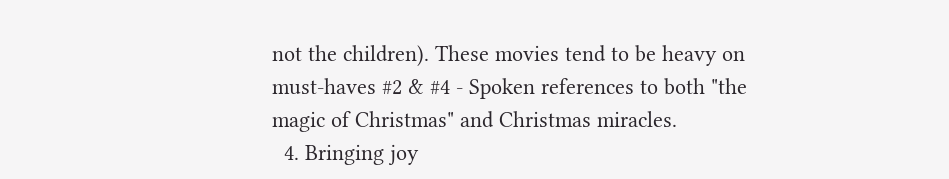not the children). These movies tend to be heavy on must-haves #2 & #4 - Spoken references to both "the magic of Christmas" and Christmas miracles.
  4. Bringing joy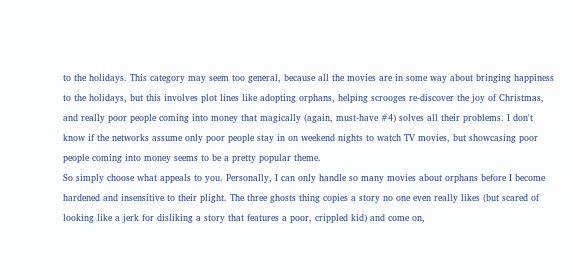to the holidays. This category may seem too general, because all the movies are in some way about bringing happiness to the holidays, but this involves plot lines like adopting orphans, helping scrooges re-discover the joy of Christmas, and really poor people coming into money that magically (again, must-have #4) solves all their problems. I don't know if the networks assume only poor people stay in on weekend nights to watch TV movies, but showcasing poor people coming into money seems to be a pretty popular theme.
So simply choose what appeals to you. Personally, I can only handle so many movies about orphans before I become hardened and insensitive to their plight. The three ghosts thing copies a story no one even really likes (but scared of looking like a jerk for disliking a story that features a poor, crippled kid) and come on,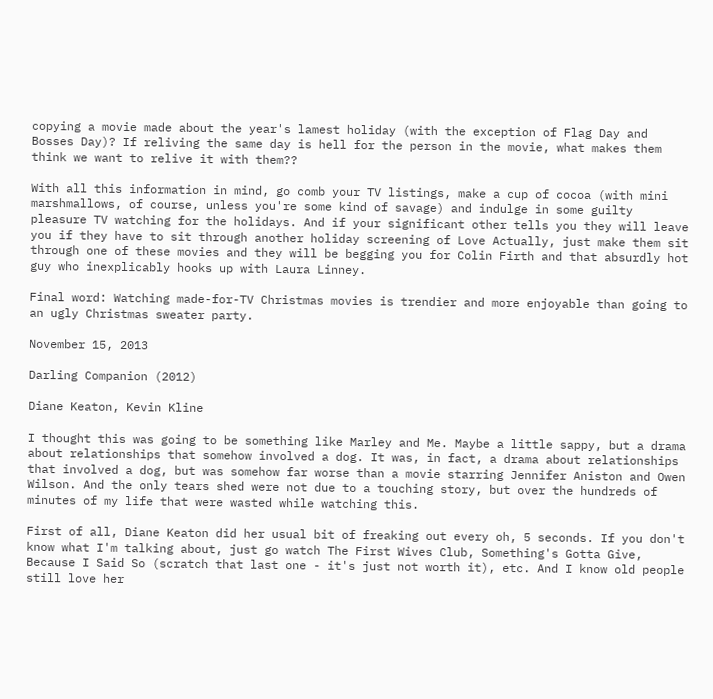copying a movie made about the year's lamest holiday (with the exception of Flag Day and Bosses Day)? If reliving the same day is hell for the person in the movie, what makes them think we want to relive it with them??

With all this information in mind, go comb your TV listings, make a cup of cocoa (with mini marshmallows, of course, unless you're some kind of savage) and indulge in some guilty pleasure TV watching for the holidays. And if your significant other tells you they will leave you if they have to sit through another holiday screening of Love Actually, just make them sit through one of these movies and they will be begging you for Colin Firth and that absurdly hot guy who inexplicably hooks up with Laura Linney.

Final word: Watching made-for-TV Christmas movies is trendier and more enjoyable than going to an ugly Christmas sweater party.

November 15, 2013

Darling Companion (2012)

Diane Keaton, Kevin Kline

I thought this was going to be something like Marley and Me. Maybe a little sappy, but a drama about relationships that somehow involved a dog. It was, in fact, a drama about relationships that involved a dog, but was somehow far worse than a movie starring Jennifer Aniston and Owen Wilson. And the only tears shed were not due to a touching story, but over the hundreds of minutes of my life that were wasted while watching this.

First of all, Diane Keaton did her usual bit of freaking out every oh, 5 seconds. If you don't know what I'm talking about, just go watch The First Wives Club, Something's Gotta Give, Because I Said So (scratch that last one - it's just not worth it), etc. And I know old people still love her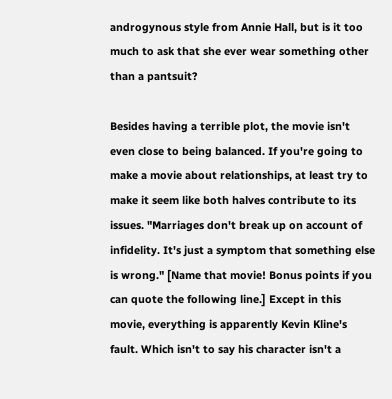androgynous style from Annie Hall, but is it too much to ask that she ever wear something other than a pantsuit?

Besides having a terrible plot, the movie isn't even close to being balanced. If you're going to make a movie about relationships, at least try to make it seem like both halves contribute to its issues. "Marriages don't break up on account of infidelity. It's just a symptom that something else is wrong." [Name that movie! Bonus points if you can quote the following line.] Except in this movie, everything is apparently Kevin Kline's fault. Which isn't to say his character isn't a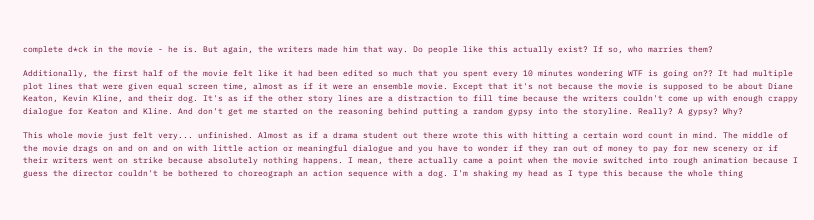complete d*ck in the movie - he is. But again, the writers made him that way. Do people like this actually exist? If so, who marries them?

Additionally, the first half of the movie felt like it had been edited so much that you spent every 10 minutes wondering WTF is going on?? It had multiple plot lines that were given equal screen time, almost as if it were an ensemble movie. Except that it's not because the movie is supposed to be about Diane Keaton, Kevin Kline, and their dog. It's as if the other story lines are a distraction to fill time because the writers couldn't come up with enough crappy dialogue for Keaton and Kline. And don't get me started on the reasoning behind putting a random gypsy into the storyline. Really? A gypsy? Why?

This whole movie just felt very... unfinished. Almost as if a drama student out there wrote this with hitting a certain word count in mind. The middle of the movie drags on and on and on with little action or meaningful dialogue and you have to wonder if they ran out of money to pay for new scenery or if their writers went on strike because absolutely nothing happens. I mean, there actually came a point when the movie switched into rough animation because I guess the director couldn't be bothered to choreograph an action sequence with a dog. I'm shaking my head as I type this because the whole thing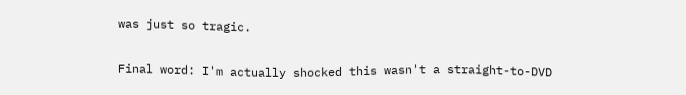was just so tragic.

Final word: I'm actually shocked this wasn't a straight-to-DVD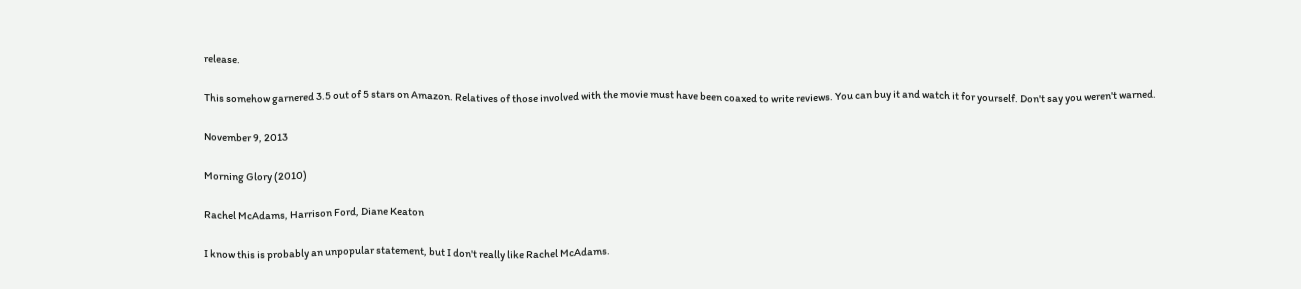release.

This somehow garnered 3.5 out of 5 stars on Amazon. Relatives of those involved with the movie must have been coaxed to write reviews. You can buy it and watch it for yourself. Don't say you weren't warned.

November 9, 2013

Morning Glory (2010)

Rachel McAdams, Harrison Ford, Diane Keaton

I know this is probably an unpopular statement, but I don't really like Rachel McAdams.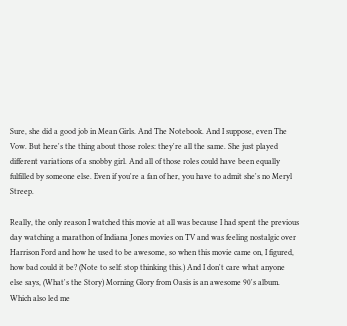Sure, she did a good job in Mean Girls. And The Notebook. And I suppose, even The Vow. But here's the thing about those roles: they're all the same. She just played different variations of a snobby girl. And all of those roles could have been equally fulfilled by someone else. Even if you're a fan of her, you have to admit she's no Meryl Streep.

Really, the only reason I watched this movie at all was because I had spent the previous day watching a marathon of Indiana Jones movies on TV and was feeling nostalgic over Harrison Ford and how he used to be awesome, so when this movie came on, I figured, how bad could it be? (Note to self: stop thinking this.) And I don't care what anyone else says, (What's the Story) Morning Glory from Oasis is an awesome 90's album. Which also led me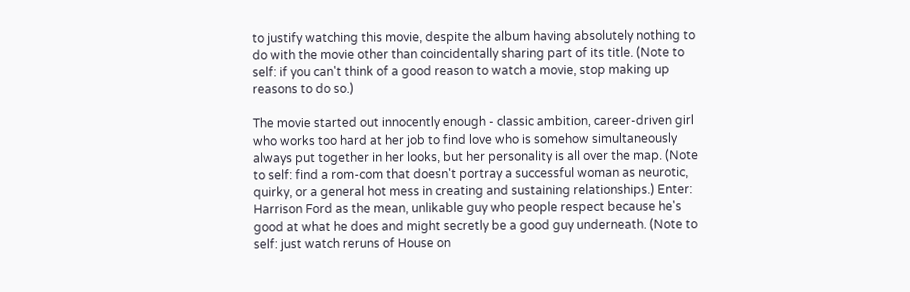to justify watching this movie, despite the album having absolutely nothing to do with the movie other than coincidentally sharing part of its title. (Note to self: if you can't think of a good reason to watch a movie, stop making up reasons to do so.)

The movie started out innocently enough - classic ambition, career-driven girl who works too hard at her job to find love who is somehow simultaneously always put together in her looks, but her personality is all over the map. (Note to self: find a rom-com that doesn't portray a successful woman as neurotic, quirky, or a general hot mess in creating and sustaining relationships.) Enter: Harrison Ford as the mean, unlikable guy who people respect because he's good at what he does and might secretly be a good guy underneath. (Note to self: just watch reruns of House on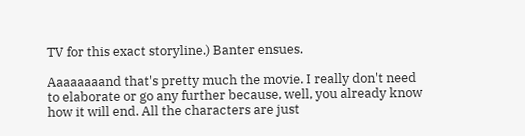TV for this exact storyline.) Banter ensues.

Aaaaaaaand that's pretty much the movie. I really don't need to elaborate or go any further because, well, you already know how it will end. All the characters are just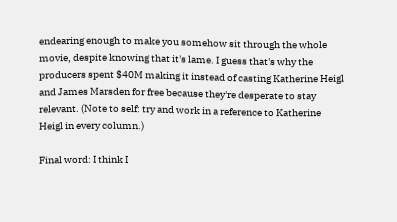endearing enough to make you somehow sit through the whole movie, despite knowing that it's lame. I guess that's why the producers spent $40M making it instead of casting Katherine Heigl and James Marsden for free because they're desperate to stay relevant. (Note to self: try and work in a reference to Katherine Heigl in every column.)

Final word: I think I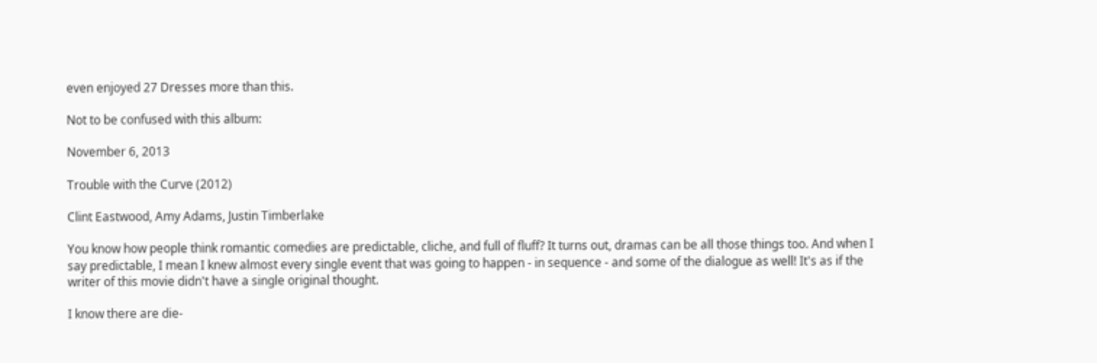even enjoyed 27 Dresses more than this.

Not to be confused with this album:

November 6, 2013

Trouble with the Curve (2012)

Clint Eastwood, Amy Adams, Justin Timberlake

You know how people think romantic comedies are predictable, cliche, and full of fluff? It turns out, dramas can be all those things too. And when I say predictable, I mean I knew almost every single event that was going to happen - in sequence - and some of the dialogue as well! It's as if the writer of this movie didn't have a single original thought.

I know there are die-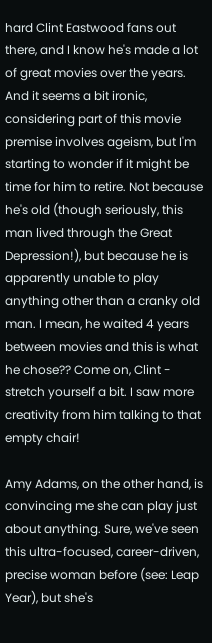hard Clint Eastwood fans out there, and I know he's made a lot of great movies over the years. And it seems a bit ironic, considering part of this movie premise involves ageism, but I'm starting to wonder if it might be time for him to retire. Not because he's old (though seriously, this man lived through the Great Depression!), but because he is apparently unable to play anything other than a cranky old man. I mean, he waited 4 years between movies and this is what he chose?? Come on, Clint - stretch yourself a bit. I saw more creativity from him talking to that empty chair!

Amy Adams, on the other hand, is convincing me she can play just about anything. Sure, we've seen this ultra-focused, career-driven, precise woman before (see: Leap Year), but she's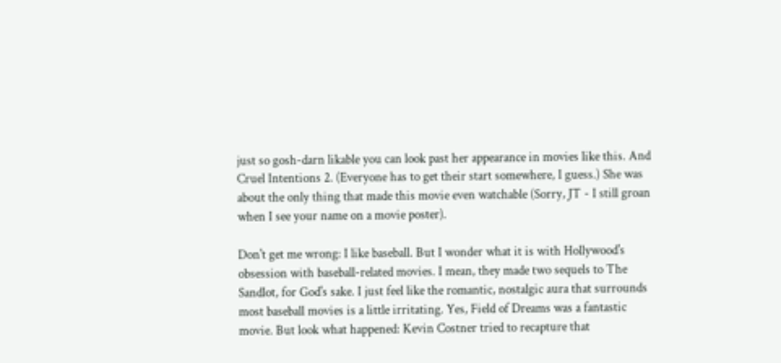just so gosh-darn likable you can look past her appearance in movies like this. And Cruel Intentions 2. (Everyone has to get their start somewhere, I guess.) She was about the only thing that made this movie even watchable (Sorry, JT - I still groan when I see your name on a movie poster).

Don't get me wrong: I like baseball. But I wonder what it is with Hollywood's obsession with baseball-related movies. I mean, they made two sequels to The Sandlot, for God's sake. I just feel like the romantic, nostalgic aura that surrounds most baseball movies is a little irritating. Yes, Field of Dreams was a fantastic movie. But look what happened: Kevin Costner tried to recapture that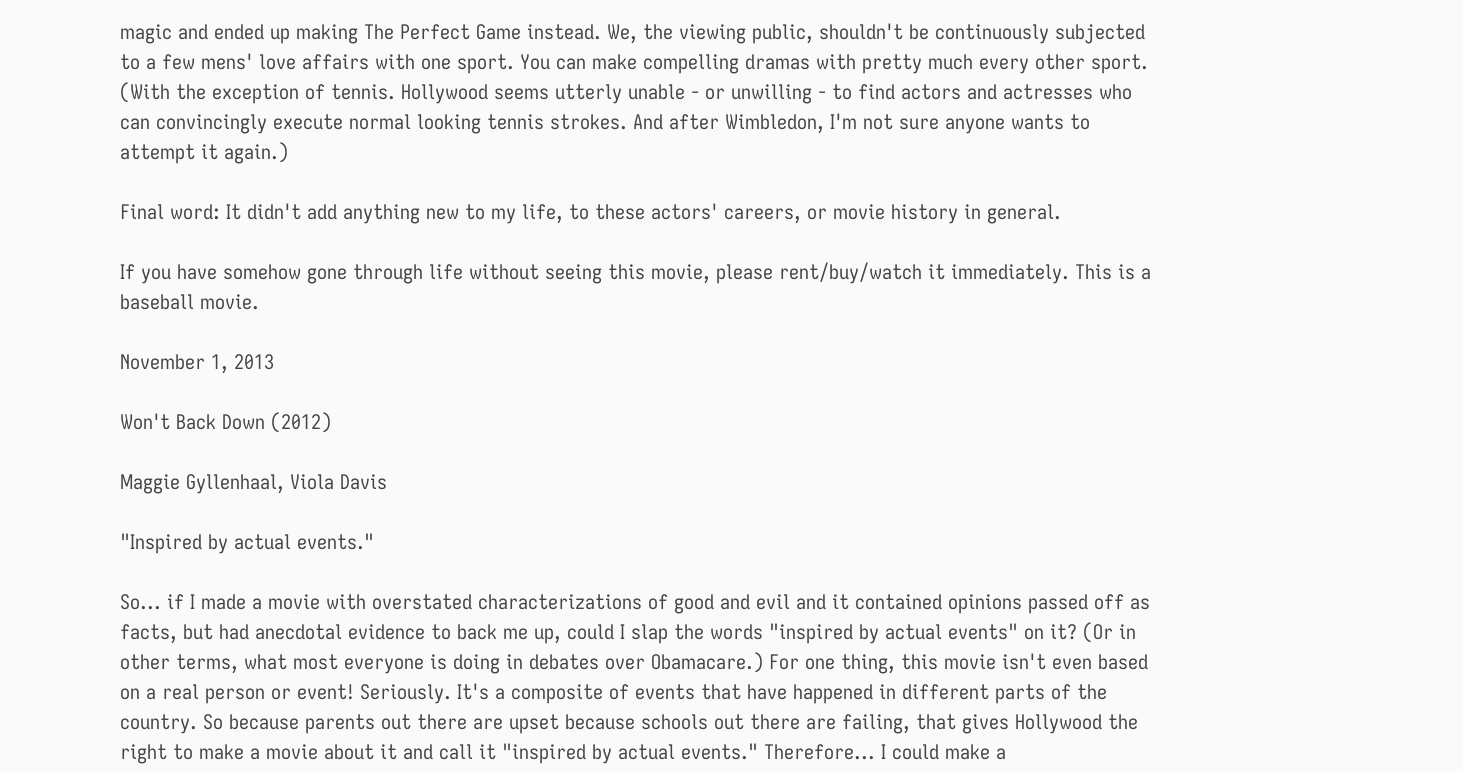magic and ended up making The Perfect Game instead. We, the viewing public, shouldn't be continuously subjected to a few mens' love affairs with one sport. You can make compelling dramas with pretty much every other sport. (With the exception of tennis. Hollywood seems utterly unable - or unwilling - to find actors and actresses who can convincingly execute normal looking tennis strokes. And after Wimbledon, I'm not sure anyone wants to attempt it again.)

Final word: It didn't add anything new to my life, to these actors' careers, or movie history in general.

If you have somehow gone through life without seeing this movie, please rent/buy/watch it immediately. This is a baseball movie.

November 1, 2013

Won't Back Down (2012)

Maggie Gyllenhaal, Viola Davis

"Inspired by actual events."

So... if I made a movie with overstated characterizations of good and evil and it contained opinions passed off as facts, but had anecdotal evidence to back me up, could I slap the words "inspired by actual events" on it? (Or in other terms, what most everyone is doing in debates over Obamacare.) For one thing, this movie isn't even based on a real person or event! Seriously. It's a composite of events that have happened in different parts of the country. So because parents out there are upset because schools out there are failing, that gives Hollywood the right to make a movie about it and call it "inspired by actual events." Therefore... I could make a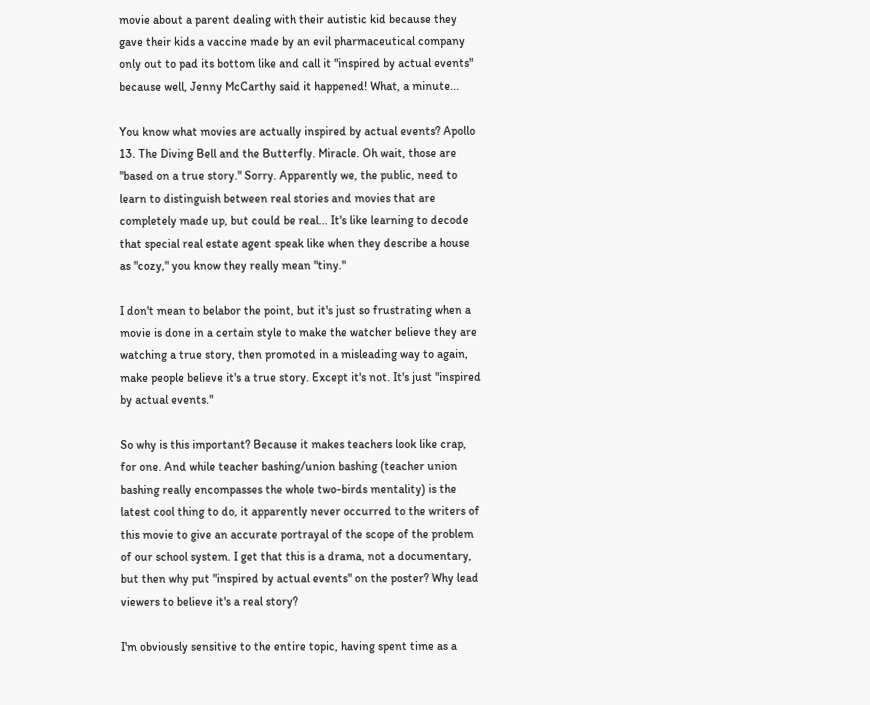movie about a parent dealing with their autistic kid because they gave their kids a vaccine made by an evil pharmaceutical company only out to pad its bottom like and call it "inspired by actual events" because well, Jenny McCarthy said it happened! What, a minute...

You know what movies are actually inspired by actual events? Apollo 13. The Diving Bell and the Butterfly. Miracle. Oh wait, those are "based on a true story." Sorry. Apparently we, the public, need to learn to distinguish between real stories and movies that are completely made up, but could be real... It's like learning to decode that special real estate agent speak like when they describe a house as "cozy," you know they really mean "tiny."

I don't mean to belabor the point, but it's just so frustrating when a movie is done in a certain style to make the watcher believe they are watching a true story, then promoted in a misleading way to again, make people believe it's a true story. Except it's not. It's just "inspired by actual events."

So why is this important? Because it makes teachers look like crap, for one. And while teacher bashing/union bashing (teacher union bashing really encompasses the whole two-birds mentality) is the latest cool thing to do, it apparently never occurred to the writers of this movie to give an accurate portrayal of the scope of the problem of our school system. I get that this is a drama, not a documentary, but then why put "inspired by actual events" on the poster? Why lead viewers to believe it's a real story?

I'm obviously sensitive to the entire topic, having spent time as a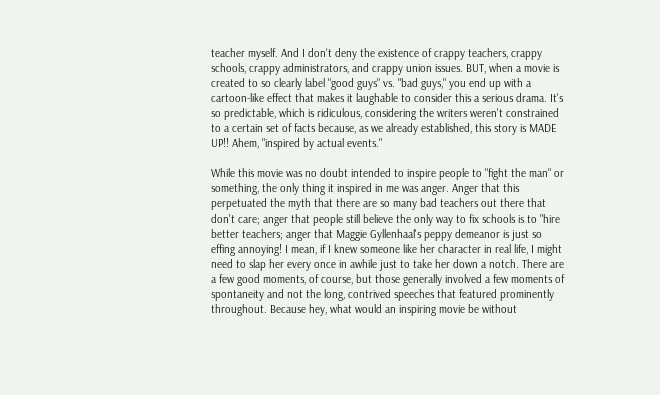teacher myself. And I don't deny the existence of crappy teachers, crappy schools, crappy administrators, and crappy union issues. BUT, when a movie is created to so clearly label "good guys" vs. "bad guys," you end up with a cartoon-like effect that makes it laughable to consider this a serious drama. It's so predictable, which is ridiculous, considering the writers weren't constrained to a certain set of facts because, as we already established, this story is MADE UP!! Ahem, "inspired by actual events."

While this movie was no doubt intended to inspire people to "fight the man" or something, the only thing it inspired in me was anger. Anger that this perpetuated the myth that there are so many bad teachers out there that don't care; anger that people still believe the only way to fix schools is to "hire better teachers; anger that Maggie Gyllenhaal's peppy demeanor is just so effing annoying! I mean, if I knew someone like her character in real life, I might need to slap her every once in awhile just to take her down a notch. There are a few good moments, of course, but those generally involved a few moments of spontaneity and not the long, contrived speeches that featured prominently throughout. Because hey, what would an inspiring movie be without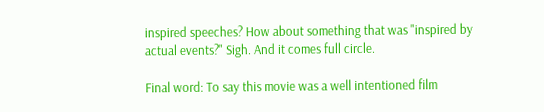inspired speeches? How about something that was "inspired by actual events?" Sigh. And it comes full circle.

Final word: To say this movie was a well intentioned film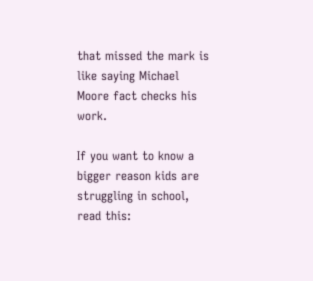that missed the mark is like saying Michael Moore fact checks his work.

If you want to know a bigger reason kids are struggling in school, read this: